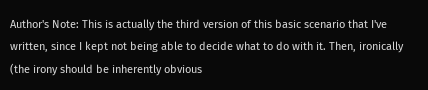Author's Note: This is actually the third version of this basic scenario that I've written, since I kept not being able to decide what to do with it. Then, ironically (the irony should be inherently obvious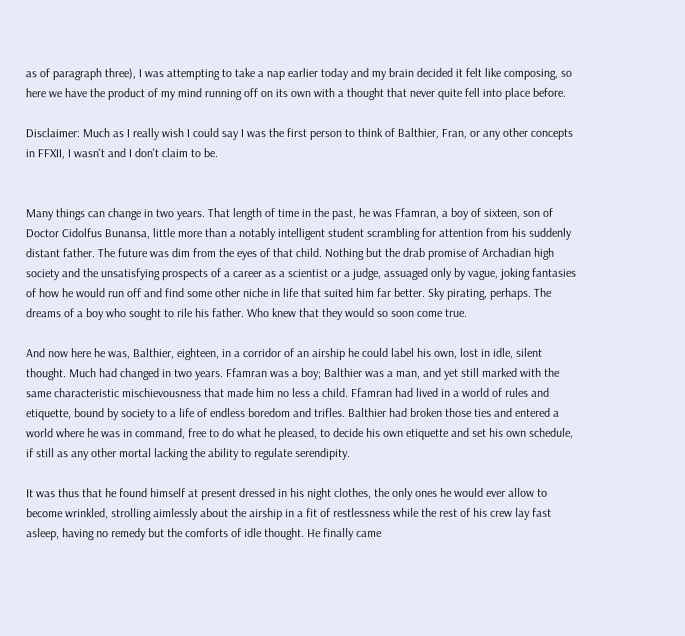as of paragraph three), I was attempting to take a nap earlier today and my brain decided it felt like composing, so here we have the product of my mind running off on its own with a thought that never quite fell into place before.

Disclaimer: Much as I really wish I could say I was the first person to think of Balthier, Fran, or any other concepts in FFXII, I wasn't and I don't claim to be.


Many things can change in two years. That length of time in the past, he was Ffamran, a boy of sixteen, son of Doctor Cidolfus Bunansa, little more than a notably intelligent student scrambling for attention from his suddenly distant father. The future was dim from the eyes of that child. Nothing but the drab promise of Archadian high society and the unsatisfying prospects of a career as a scientist or a judge, assuaged only by vague, joking fantasies of how he would run off and find some other niche in life that suited him far better. Sky pirating, perhaps. The dreams of a boy who sought to rile his father. Who knew that they would so soon come true.

And now here he was, Balthier, eighteen, in a corridor of an airship he could label his own, lost in idle, silent thought. Much had changed in two years. Ffamran was a boy; Balthier was a man, and yet still marked with the same characteristic mischievousness that made him no less a child. Ffamran had lived in a world of rules and etiquette, bound by society to a life of endless boredom and trifles. Balthier had broken those ties and entered a world where he was in command, free to do what he pleased, to decide his own etiquette and set his own schedule, if still as any other mortal lacking the ability to regulate serendipity.

It was thus that he found himself at present dressed in his night clothes, the only ones he would ever allow to become wrinkled, strolling aimlessly about the airship in a fit of restlessness while the rest of his crew lay fast asleep, having no remedy but the comforts of idle thought. He finally came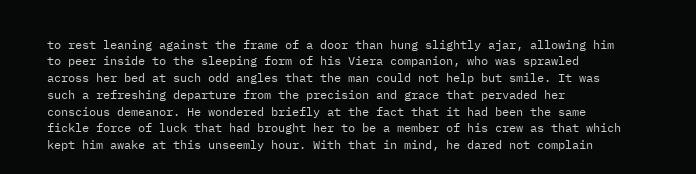to rest leaning against the frame of a door than hung slightly ajar, allowing him to peer inside to the sleeping form of his Viera companion, who was sprawled across her bed at such odd angles that the man could not help but smile. It was such a refreshing departure from the precision and grace that pervaded her conscious demeanor. He wondered briefly at the fact that it had been the same fickle force of luck that had brought her to be a member of his crew as that which kept him awake at this unseemly hour. With that in mind, he dared not complain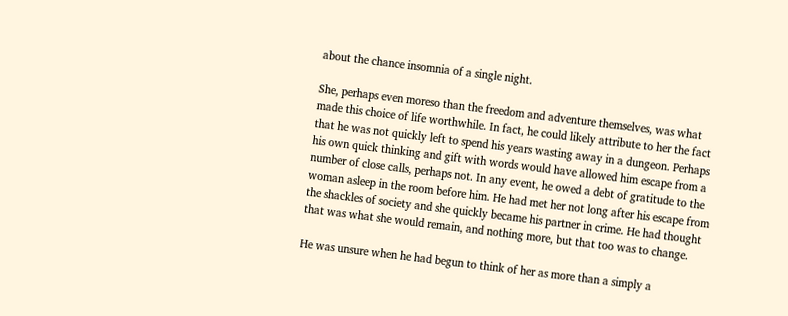about the chance insomnia of a single night.

She, perhaps even moreso than the freedom and adventure themselves, was what made this choice of life worthwhile. In fact, he could likely attribute to her the fact that he was not quickly left to spend his years wasting away in a dungeon. Perhaps his own quick thinking and gift with words would have allowed him escape from a number of close calls, perhaps not. In any event, he owed a debt of gratitude to the woman asleep in the room before him. He had met her not long after his escape from the shackles of society and she quickly became his partner in crime. He had thought that was what she would remain, and nothing more, but that too was to change.

He was unsure when he had begun to think of her as more than a simply a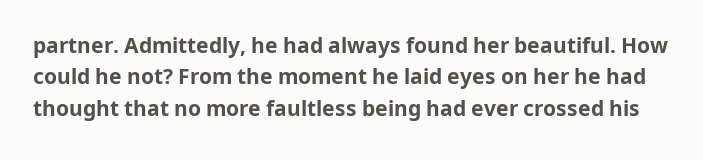partner. Admittedly, he had always found her beautiful. How could he not? From the moment he laid eyes on her he had thought that no more faultless being had ever crossed his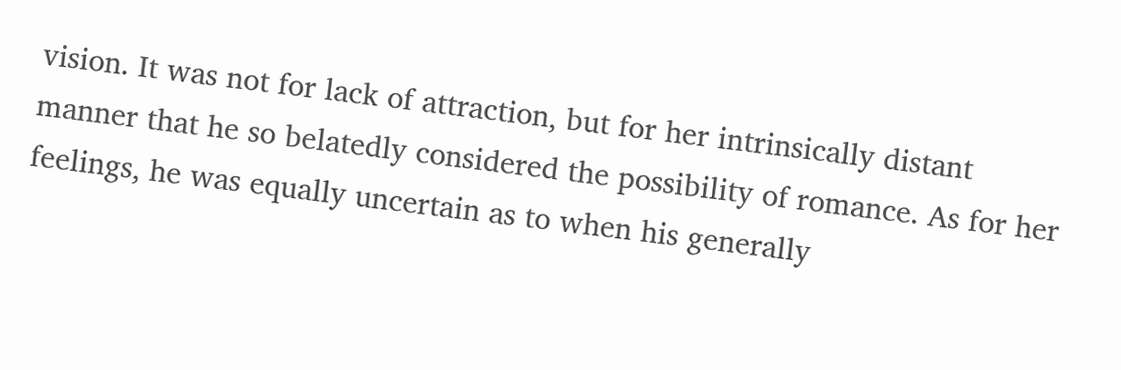vision. It was not for lack of attraction, but for her intrinsically distant manner that he so belatedly considered the possibility of romance. As for her feelings, he was equally uncertain as to when his generally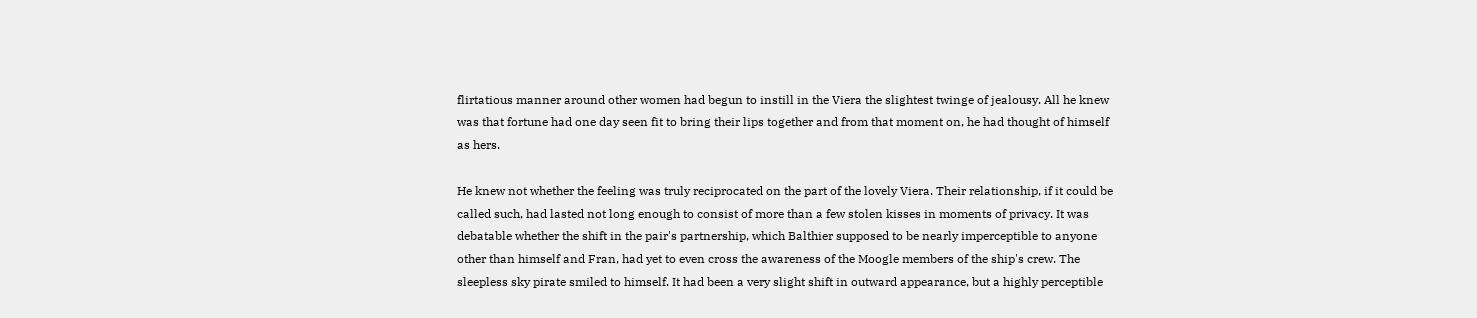flirtatious manner around other women had begun to instill in the Viera the slightest twinge of jealousy. All he knew was that fortune had one day seen fit to bring their lips together and from that moment on, he had thought of himself as hers.

He knew not whether the feeling was truly reciprocated on the part of the lovely Viera. Their relationship, if it could be called such, had lasted not long enough to consist of more than a few stolen kisses in moments of privacy. It was debatable whether the shift in the pair's partnership, which Balthier supposed to be nearly imperceptible to anyone other than himself and Fran, had yet to even cross the awareness of the Moogle members of the ship's crew. The sleepless sky pirate smiled to himself. It had been a very slight shift in outward appearance, but a highly perceptible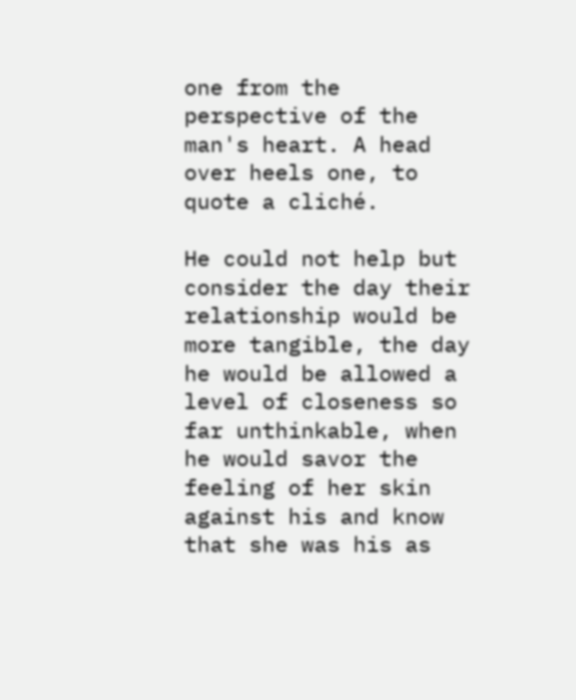one from the perspective of the man's heart. A head over heels one, to quote a cliché.

He could not help but consider the day their relationship would be more tangible, the day he would be allowed a level of closeness so far unthinkable, when he would savor the feeling of her skin against his and know that she was his as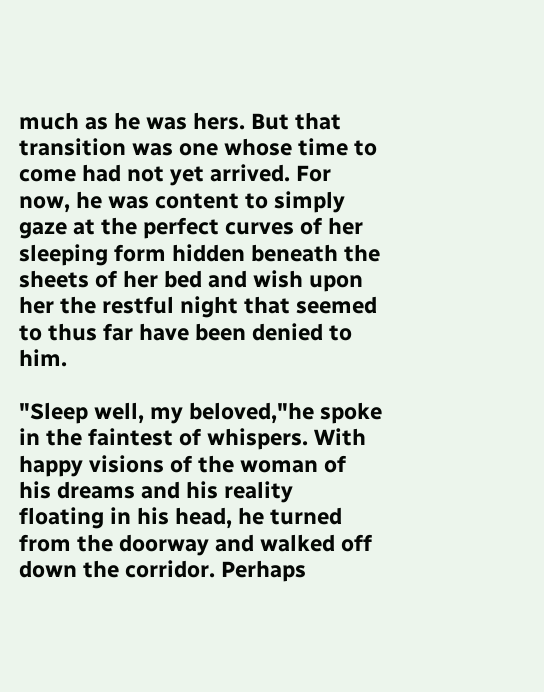much as he was hers. But that transition was one whose time to come had not yet arrived. For now, he was content to simply gaze at the perfect curves of her sleeping form hidden beneath the sheets of her bed and wish upon her the restful night that seemed to thus far have been denied to him.

"Sleep well, my beloved,"he spoke in the faintest of whispers. With happy visions of the woman of his dreams and his reality floating in his head, he turned from the doorway and walked off down the corridor. Perhaps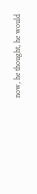now, he thought, he would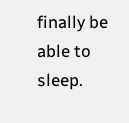finally be able to sleep.